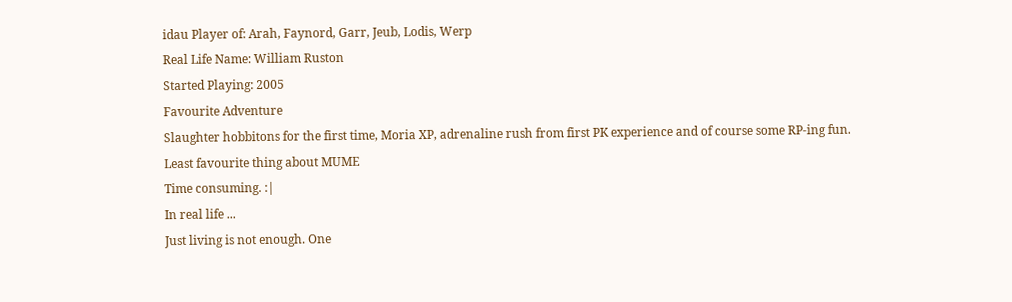idau Player of: Arah, Faynord, Garr, Jeub, Lodis, Werp
Real Life Name: William Ruston
Started Playing: 2005
Favourite Adventure
Slaughter hobbitons for the first time, Moria XP, adrenaline rush from first PK experience and of course some RP-ing fun.
Least favourite thing about MUME
Time consuming. :|
In real life ...
Just living is not enough. One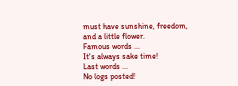must have sunshine, freedom, and a little flower.
Famous words ...
It's always sake time!
Last words ...
No logs posted!